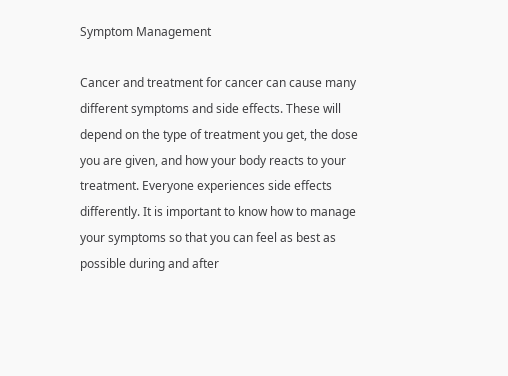Symptom Management

Cancer and treatment for cancer can cause many different symptoms and side effects. These will depend on the type of treatment you get, the dose you are given, and how your body reacts to your treatment. Everyone experiences side effects differently. It is important to know how to manage your symptoms so that you can feel as best as possible during and after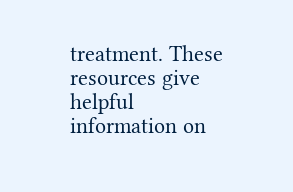treatment. These resources give helpful information on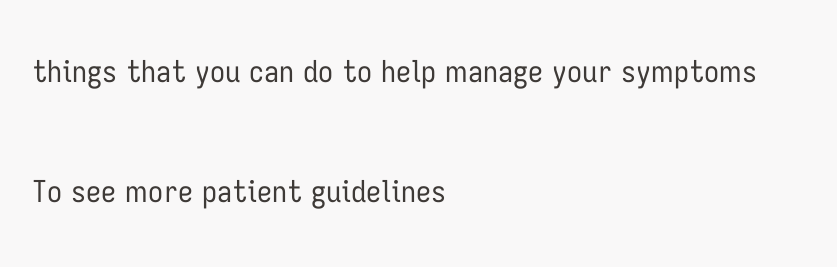things that you can do to help manage your symptoms

To see more patient guidelines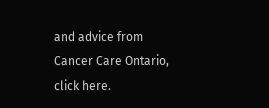and advice from Cancer Care Ontario, click here.